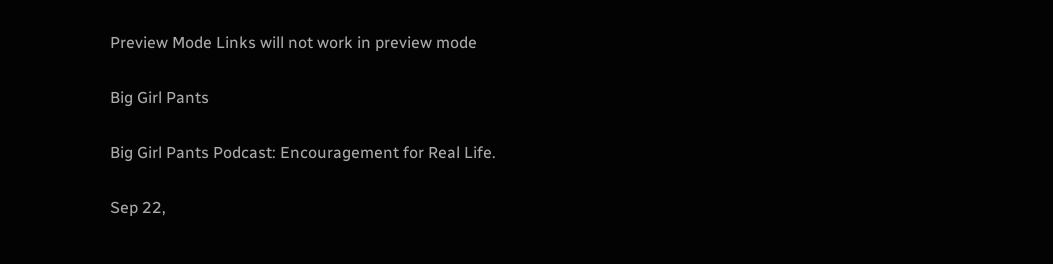Preview Mode Links will not work in preview mode

Big Girl Pants

Big Girl Pants Podcast: Encouragement for Real Life.

Sep 22,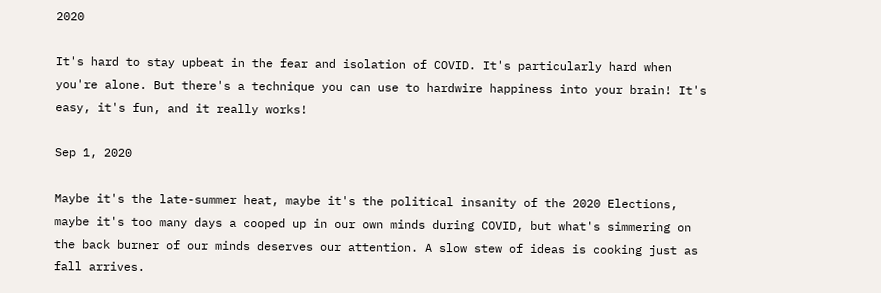2020

It's hard to stay upbeat in the fear and isolation of COVID. It's particularly hard when you're alone. But there's a technique you can use to hardwire happiness into your brain! It's easy, it's fun, and it really works!

Sep 1, 2020

Maybe it's the late-summer heat, maybe it's the political insanity of the 2020 Elections, maybe it's too many days a cooped up in our own minds during COVID, but what's simmering on the back burner of our minds deserves our attention. A slow stew of ideas is cooking just as fall arrives.